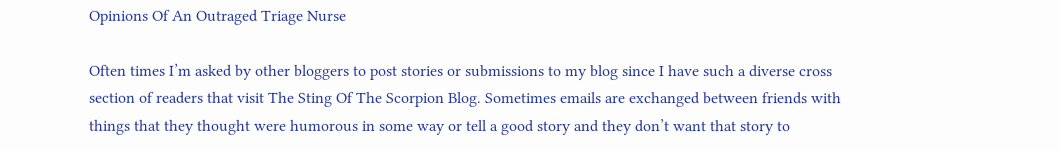Opinions Of An Outraged Triage Nurse

Often times I’m asked by other bloggers to post stories or submissions to my blog since I have such a diverse cross section of readers that visit The Sting Of The Scorpion Blog. Sometimes emails are exchanged between friends with things that they thought were humorous in some way or tell a good story and they don’t want that story to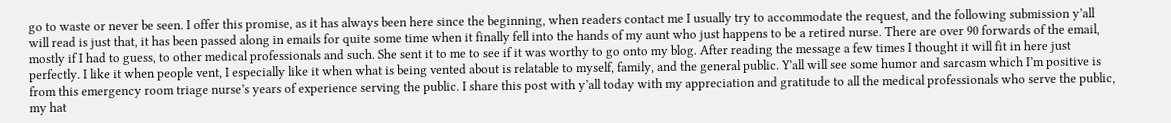go to waste or never be seen. I offer this promise, as it has always been here since the beginning, when readers contact me I usually try to accommodate the request, and the following submission y’all will read is just that, it has been passed along in emails for quite some time when it finally fell into the hands of my aunt who just happens to be a retired nurse. There are over 90 forwards of the email, mostly if I had to guess, to other medical professionals and such. She sent it to me to see if it was worthy to go onto my blog. After reading the message a few times I thought it will fit in here just perfectly. I like it when people vent, I especially like it when what is being vented about is relatable to myself, family, and the general public. Y’all will see some humor and sarcasm which I’m positive is from this emergency room triage nurse’s years of experience serving the public. I share this post with y’all today with my appreciation and gratitude to all the medical professionals who serve the public, my hat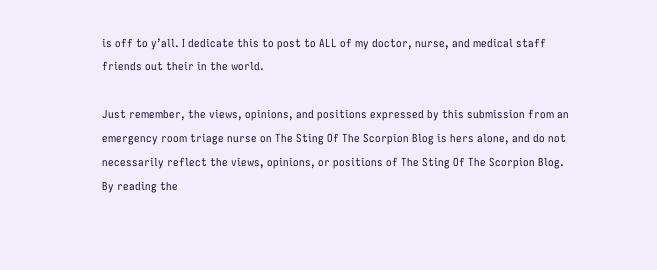is off to y’all. I dedicate this to post to ALL of my doctor, nurse, and medical staff friends out their in the world.

Just remember, the views, opinions, and positions expressed by this submission from an emergency room triage nurse on The Sting Of The Scorpion Blog is hers alone, and do not necessarily reflect the views, opinions, or positions of The Sting Of The Scorpion Blog. By reading the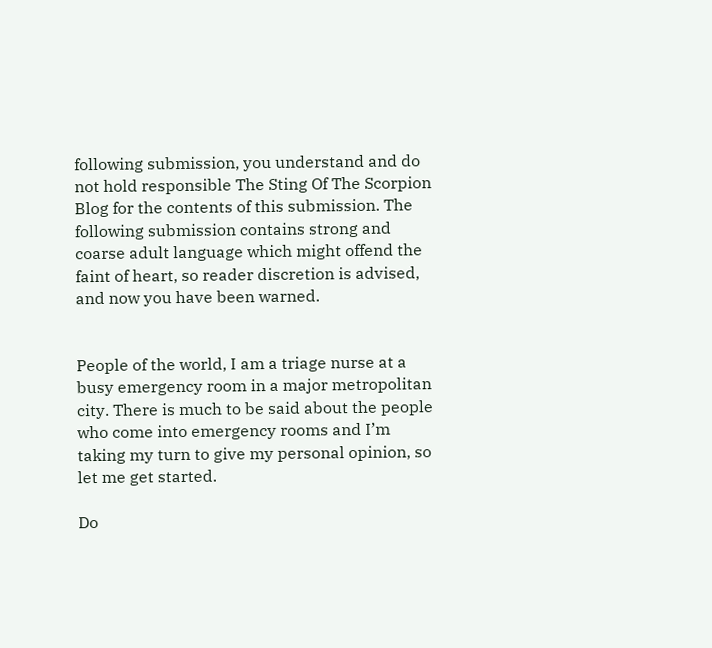following submission, you understand and do not hold responsible The Sting Of The Scorpion Blog for the contents of this submission. The following submission contains strong and coarse adult language which might offend the faint of heart, so reader discretion is advised, and now you have been warned.


People of the world, I am a triage nurse at a busy emergency room in a major metropolitan city. There is much to be said about the people who come into emergency rooms and I’m taking my turn to give my personal opinion, so let me get started.

Do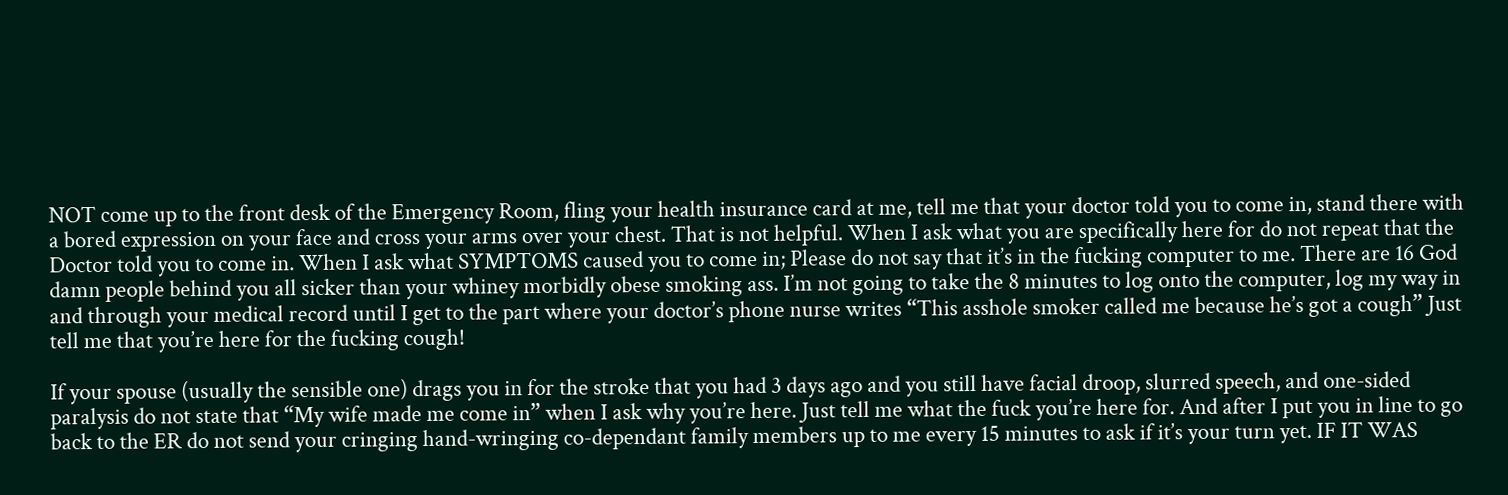NOT come up to the front desk of the Emergency Room, fling your health insurance card at me, tell me that your doctor told you to come in, stand there with a bored expression on your face and cross your arms over your chest. That is not helpful. When I ask what you are specifically here for do not repeat that the Doctor told you to come in. When I ask what SYMPTOMS caused you to come in; Please do not say that it’s in the fucking computer to me. There are 16 God damn people behind you all sicker than your whiney morbidly obese smoking ass. I’m not going to take the 8 minutes to log onto the computer, log my way in and through your medical record until I get to the part where your doctor’s phone nurse writes “This asshole smoker called me because he’s got a cough” Just tell me that you’re here for the fucking cough!

If your spouse (usually the sensible one) drags you in for the stroke that you had 3 days ago and you still have facial droop, slurred speech, and one-sided paralysis do not state that “My wife made me come in” when I ask why you’re here. Just tell me what the fuck you’re here for. And after I put you in line to go back to the ER do not send your cringing hand-wringing co-dependant family members up to me every 15 minutes to ask if it’s your turn yet. IF IT WAS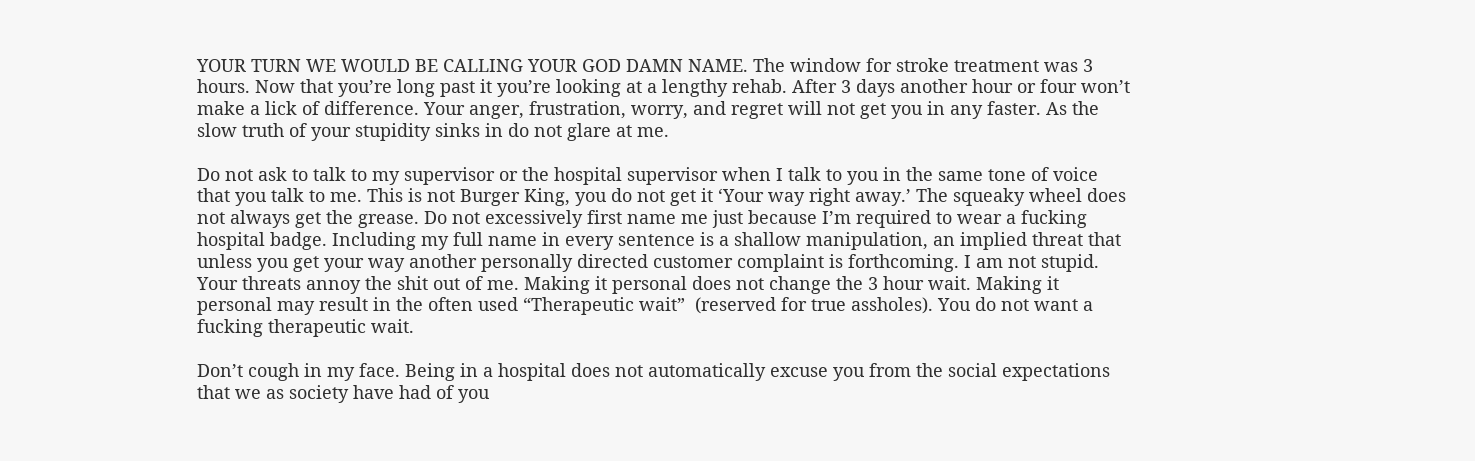YOUR TURN WE WOULD BE CALLING YOUR GOD DAMN NAME. The window for stroke treatment was 3 hours. Now that you’re long past it you’re looking at a lengthy rehab. After 3 days another hour or four won’t make a lick of difference. Your anger, frustration, worry, and regret will not get you in any faster. As the slow truth of your stupidity sinks in do not glare at me.

Do not ask to talk to my supervisor or the hospital supervisor when I talk to you in the same tone of voice that you talk to me. This is not Burger King, you do not get it ‘Your way right away.’ The squeaky wheel does not always get the grease. Do not excessively first name me just because I’m required to wear a fucking hospital badge. Including my full name in every sentence is a shallow manipulation, an implied threat that unless you get your way another personally directed customer complaint is forthcoming. I am not stupid. Your threats annoy the shit out of me. Making it personal does not change the 3 hour wait. Making it personal may result in the often used “Therapeutic wait”  (reserved for true assholes). You do not want a fucking therapeutic wait.

Don’t cough in my face. Being in a hospital does not automatically excuse you from the social expectations that we as society have had of you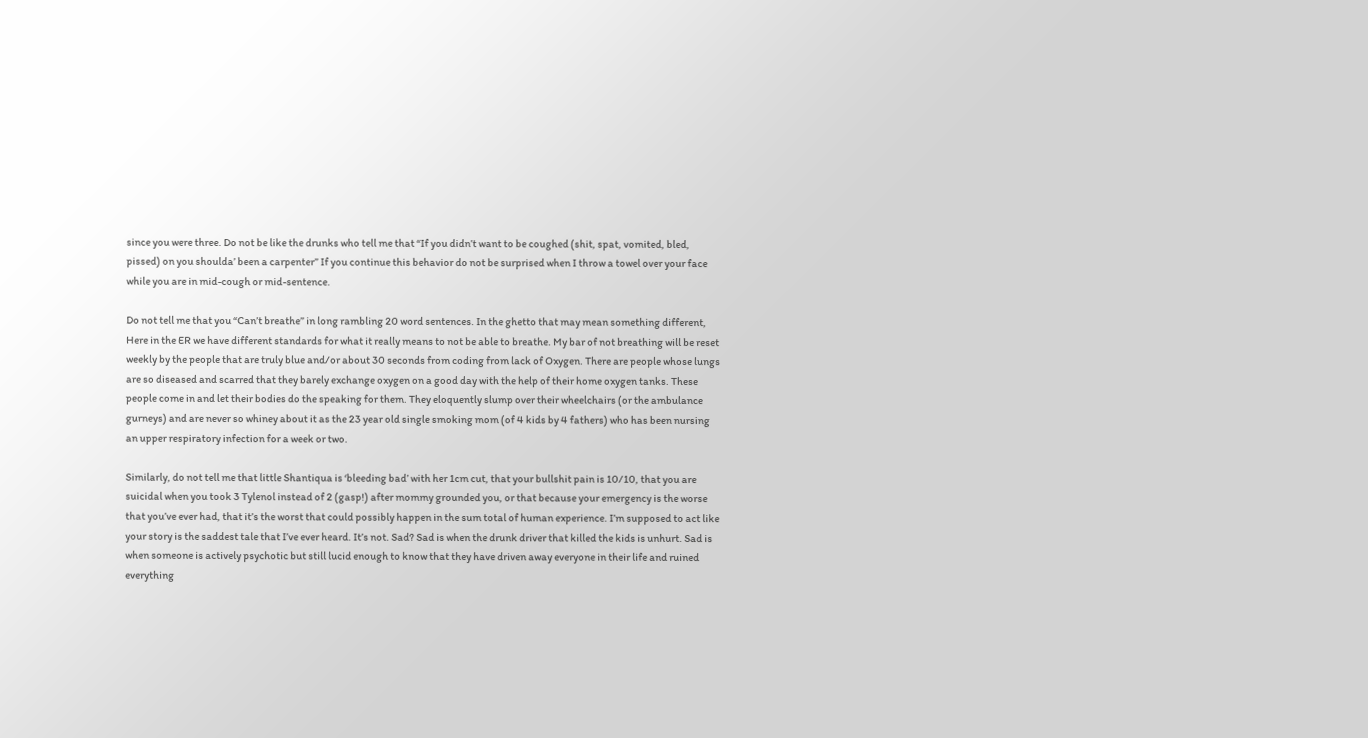since you were three. Do not be like the drunks who tell me that “If you didn’t want to be coughed (shit, spat, vomited, bled, pissed) on you shoulda’ been a carpenter” If you continue this behavior do not be surprised when I throw a towel over your face while you are in mid-cough or mid-sentence.

Do not tell me that you “Can’t breathe” in long rambling 20 word sentences. In the ghetto that may mean something different, Here in the ER we have different standards for what it really means to not be able to breathe. My bar of not breathing will be reset weekly by the people that are truly blue and/or about 30 seconds from coding from lack of Oxygen. There are people whose lungs are so diseased and scarred that they barely exchange oxygen on a good day with the help of their home oxygen tanks. These people come in and let their bodies do the speaking for them. They eloquently slump over their wheelchairs (or the ambulance gurneys) and are never so whiney about it as the 23 year old single smoking mom (of 4 kids by 4 fathers) who has been nursing an upper respiratory infection for a week or two.

Similarly, do not tell me that little Shantiqua is ‘bleeding bad’ with her 1cm cut, that your bullshit pain is 10/10, that you are suicidal when you took 3 Tylenol instead of 2 (gasp!) after mommy grounded you, or that because your emergency is the worse that you’ve ever had, that it’s the worst that could possibly happen in the sum total of human experience. I’m supposed to act like your story is the saddest tale that I’ve ever heard. It’s not. Sad? Sad is when the drunk driver that killed the kids is unhurt. Sad is when someone is actively psychotic but still lucid enough to know that they have driven away everyone in their life and ruined everything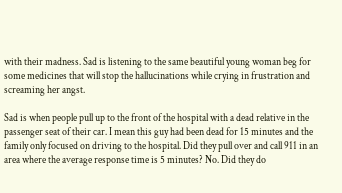with their madness. Sad is listening to the same beautiful young woman beg for some medicines that will stop the hallucinations while crying in frustration and screaming her angst.

Sad is when people pull up to the front of the hospital with a dead relative in the passenger seat of their car. I mean this guy had been dead for 15 minutes and the family only focused on driving to the hospital. Did they pull over and call 911 in an area where the average response time is 5 minutes? No. Did they do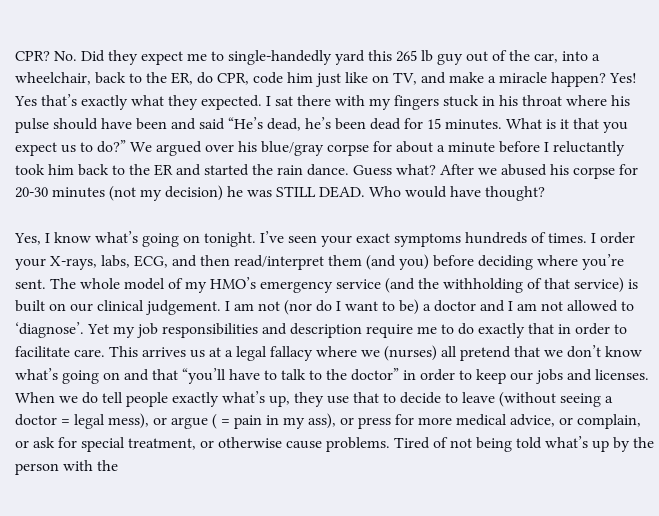CPR? No. Did they expect me to single-handedly yard this 265 lb guy out of the car, into a wheelchair, back to the ER, do CPR, code him just like on TV, and make a miracle happen? Yes! Yes that’s exactly what they expected. I sat there with my fingers stuck in his throat where his pulse should have been and said “He’s dead, he’s been dead for 15 minutes. What is it that you expect us to do?” We argued over his blue/gray corpse for about a minute before I reluctantly took him back to the ER and started the rain dance. Guess what? After we abused his corpse for 20-30 minutes (not my decision) he was STILL DEAD. Who would have thought?

Yes, I know what’s going on tonight. I’ve seen your exact symptoms hundreds of times. I order your X-rays, labs, ECG, and then read/interpret them (and you) before deciding where you’re sent. The whole model of my HMO’s emergency service (and the withholding of that service) is built on our clinical judgement. I am not (nor do I want to be) a doctor and I am not allowed to ‘diagnose’. Yet my job responsibilities and description require me to do exactly that in order to facilitate care. This arrives us at a legal fallacy where we (nurses) all pretend that we don’t know what’s going on and that “you’ll have to talk to the doctor” in order to keep our jobs and licenses. When we do tell people exactly what’s up, they use that to decide to leave (without seeing a doctor = legal mess), or argue ( = pain in my ass), or press for more medical advice, or complain, or ask for special treatment, or otherwise cause problems. Tired of not being told what’s up by the person with the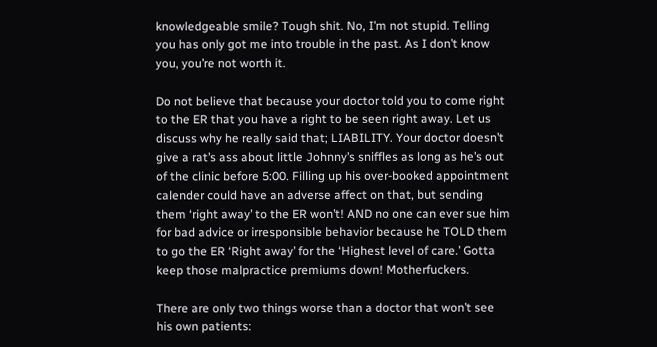knowledgeable smile? Tough shit. No, I’m not stupid. Telling you has only got me into trouble in the past. As I don’t know you, you’re not worth it.

Do not believe that because your doctor told you to come right to the ER that you have a right to be seen right away. Let us discuss why he really said that; LIABILITY. Your doctor doesn’t give a rat’s ass about little Johnny’s sniffles as long as he’s out of the clinic before 5:00. Filling up his over-booked appointment calender could have an adverse affect on that, but sending them ‘right away’ to the ER won’t! AND no one can ever sue him for bad advice or irresponsible behavior because he TOLD them to go the ER ‘Right away’ for the ‘Highest level of care.’ Gotta keep those malpractice premiums down! Motherfuckers.

There are only two things worse than a doctor that won’t see his own patients: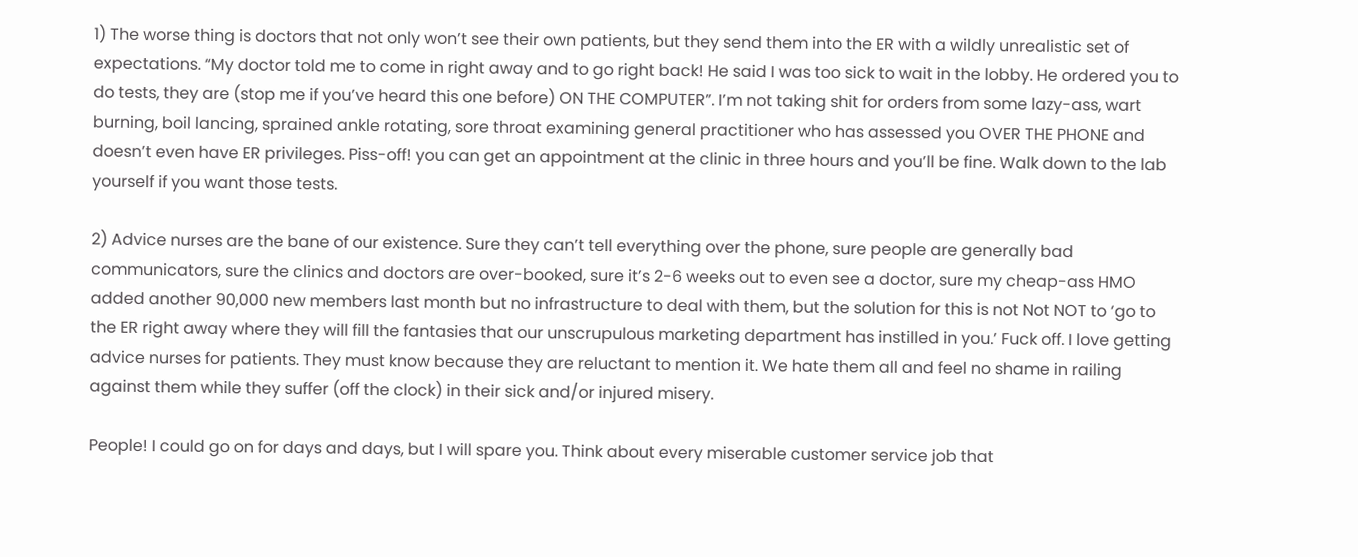1) The worse thing is doctors that not only won’t see their own patients, but they send them into the ER with a wildly unrealistic set of expectations. “My doctor told me to come in right away and to go right back! He said I was too sick to wait in the lobby. He ordered you to do tests, they are (stop me if you’ve heard this one before) ON THE COMPUTER”. I’m not taking shit for orders from some lazy-ass, wart burning, boil lancing, sprained ankle rotating, sore throat examining general practitioner who has assessed you OVER THE PHONE and doesn’t even have ER privileges. Piss-off! you can get an appointment at the clinic in three hours and you’ll be fine. Walk down to the lab yourself if you want those tests.

2) Advice nurses are the bane of our existence. Sure they can’t tell everything over the phone, sure people are generally bad communicators, sure the clinics and doctors are over-booked, sure it’s 2-6 weeks out to even see a doctor, sure my cheap-ass HMO added another 90,000 new members last month but no infrastructure to deal with them, but the solution for this is not Not NOT to ‘go to the ER right away where they will fill the fantasies that our unscrupulous marketing department has instilled in you.’ Fuck off. I love getting advice nurses for patients. They must know because they are reluctant to mention it. We hate them all and feel no shame in railing against them while they suffer (off the clock) in their sick and/or injured misery.

People! I could go on for days and days, but I will spare you. Think about every miserable customer service job that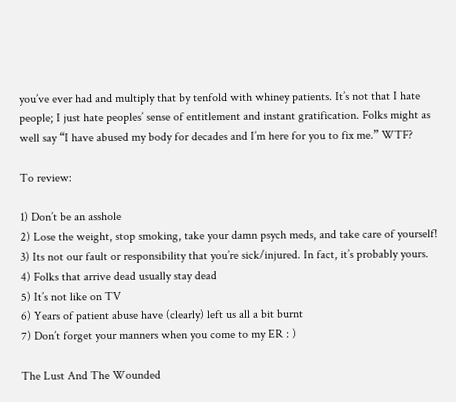you’ve ever had and multiply that by tenfold with whiney patients. It’s not that I hate people; I just hate peoples’ sense of entitlement and instant gratification. Folks might as well say “I have abused my body for decades and I’m here for you to fix me.” WTF?

To review:

1) Don’t be an asshole
2) Lose the weight, stop smoking, take your damn psych meds, and take care of yourself!
3) Its not our fault or responsibility that you’re sick/injured. In fact, it’s probably yours.
4) Folks that arrive dead usually stay dead
5) It’s not like on TV
6) Years of patient abuse have (clearly) left us all a bit burnt
7) Don’t forget your manners when you come to my ER : )

The Lust And The Wounded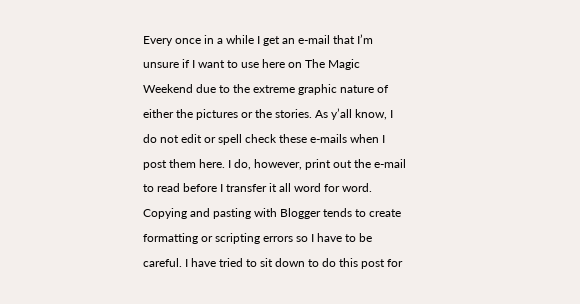Every once in a while I get an e-mail that I’m unsure if I want to use here on The Magic Weekend due to the extreme graphic nature of either the pictures or the stories. As y’all know, I do not edit or spell check these e-mails when I post them here. I do, however, print out the e-mail to read before I transfer it all word for word. Copying and pasting with Blogger tends to create formatting or scripting errors so I have to be careful. I have tried to sit down to do this post for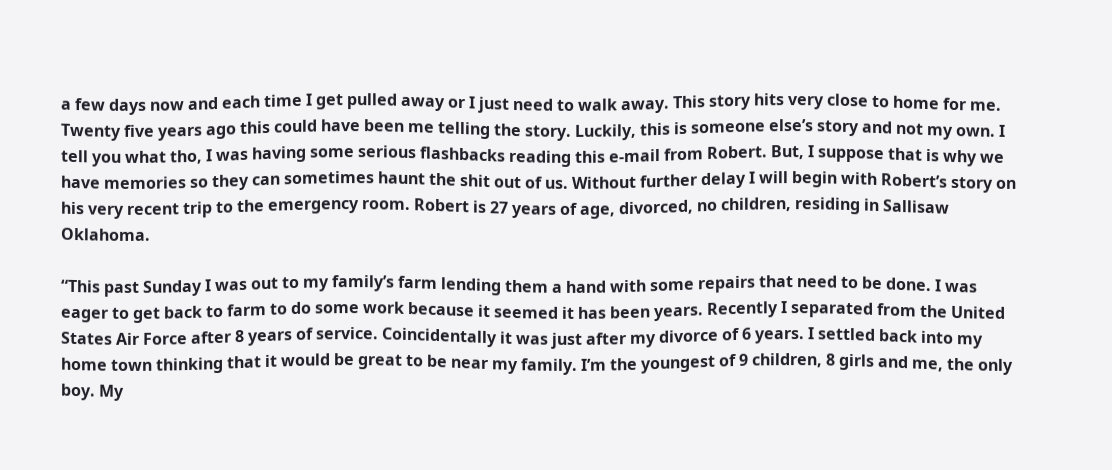a few days now and each time I get pulled away or I just need to walk away. This story hits very close to home for me. Twenty five years ago this could have been me telling the story. Luckily, this is someone else’s story and not my own. I tell you what tho, I was having some serious flashbacks reading this e-mail from Robert. But, I suppose that is why we have memories so they can sometimes haunt the shit out of us. Without further delay I will begin with Robert’s story on his very recent trip to the emergency room. Robert is 27 years of age, divorced, no children, residing in Sallisaw Oklahoma.

“This past Sunday I was out to my family’s farm lending them a hand with some repairs that need to be done. I was eager to get back to farm to do some work because it seemed it has been years. Recently I separated from the United States Air Force after 8 years of service. Coincidentally it was just after my divorce of 6 years. I settled back into my home town thinking that it would be great to be near my family. I’m the youngest of 9 children, 8 girls and me, the only boy. My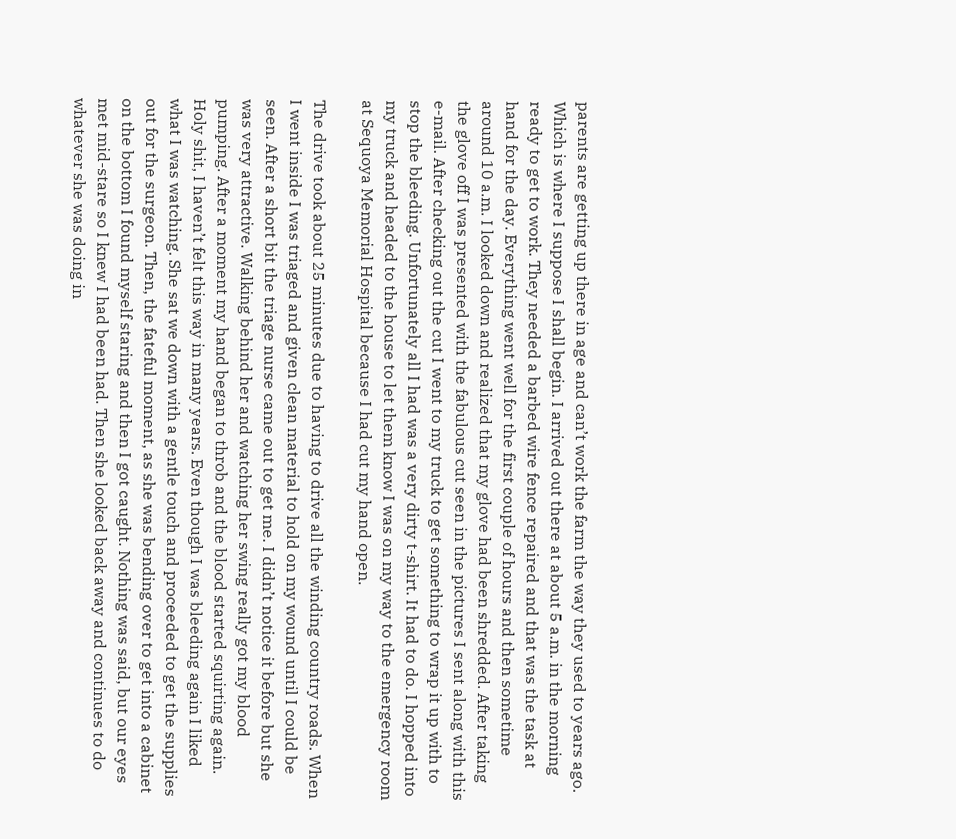parents are getting up there in age and can’t work the farm the way they used to years ago. Which is where I suppose I shall begin. I arrived out there at about 5 a.m. in the morning ready to get to work. They needed a barbed wire fence repaired and that was the task at hand for the day. Everything went well for the first couple of hours and then sometime around 10 a.m. I looked down and realized that my glove had been shredded. After taking the glove off I was presented with the fabulous cut seen in the pictures I sent along with this e-mail. After checking out the cut I went to my truck to get something to wrap it up with to stop the bleeding. Unfortunately all I had was a very dirty t-shirt. It had to do. I hopped into my truck and headed to the house to let them know I was on my way to the emergency room at Sequoya Memorial Hospital because I had cut my hand open.

The drive took about 25 minutes due to having to drive all the winding country roads. When I went inside I was triaged and given clean material to hold on my wound until I could be seen. After a short bit the triage nurse came out to get me. I didn’t notice it before but she was very attractive. Walking behind her and watching her swing really got my blood pumping. After a moment my hand began to throb and the blood started squirting again. Holy shit, I haven’t felt this way in many years. Even though I was bleeding again I liked what I was watching. She sat we down with a gentle touch and proceeded to get the supplies out for the surgeon. Then, the fateful moment, as she was bending over to get into a cabinet on the bottom I found myself staring and then I got caught. Nothing was said, but our eyes met mid-stare so I knew I had been had. Then she looked back away and continues to do whatever she was doing in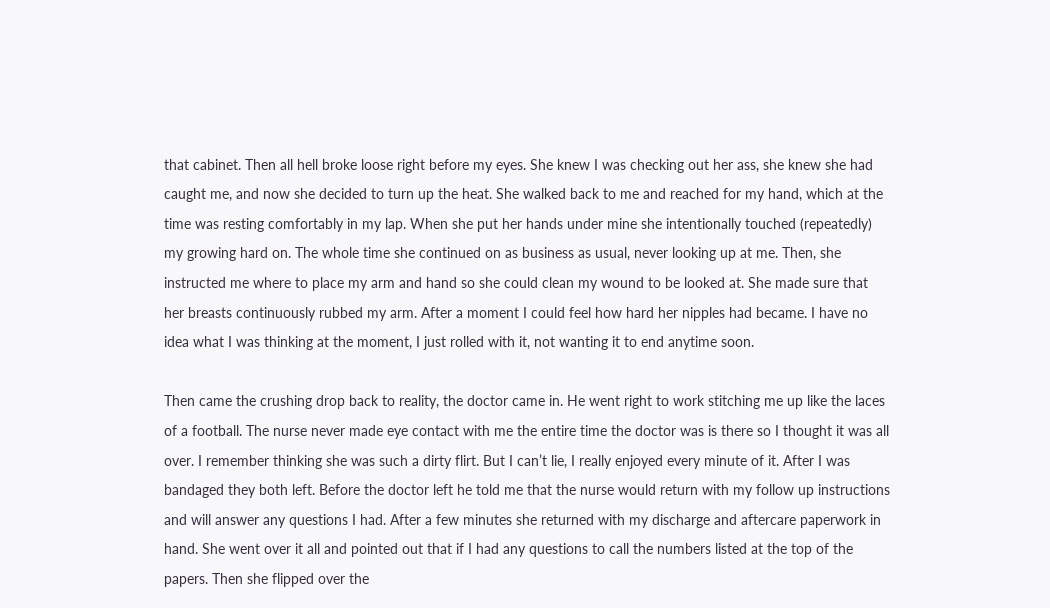that cabinet. Then all hell broke loose right before my eyes. She knew I was checking out her ass, she knew she had caught me, and now she decided to turn up the heat. She walked back to me and reached for my hand, which at the time was resting comfortably in my lap. When she put her hands under mine she intentionally touched (repeatedly) my growing hard on. The whole time she continued on as business as usual, never looking up at me. Then, she instructed me where to place my arm and hand so she could clean my wound to be looked at. She made sure that her breasts continuously rubbed my arm. After a moment I could feel how hard her nipples had became. I have no idea what I was thinking at the moment, I just rolled with it, not wanting it to end anytime soon.

Then came the crushing drop back to reality, the doctor came in. He went right to work stitching me up like the laces of a football. The nurse never made eye contact with me the entire time the doctor was is there so I thought it was all over. I remember thinking she was such a dirty flirt. But I can’t lie, I really enjoyed every minute of it. After I was bandaged they both left. Before the doctor left he told me that the nurse would return with my follow up instructions and will answer any questions I had. After a few minutes she returned with my discharge and aftercare paperwork in hand. She went over it all and pointed out that if I had any questions to call the numbers listed at the top of the papers. Then she flipped over the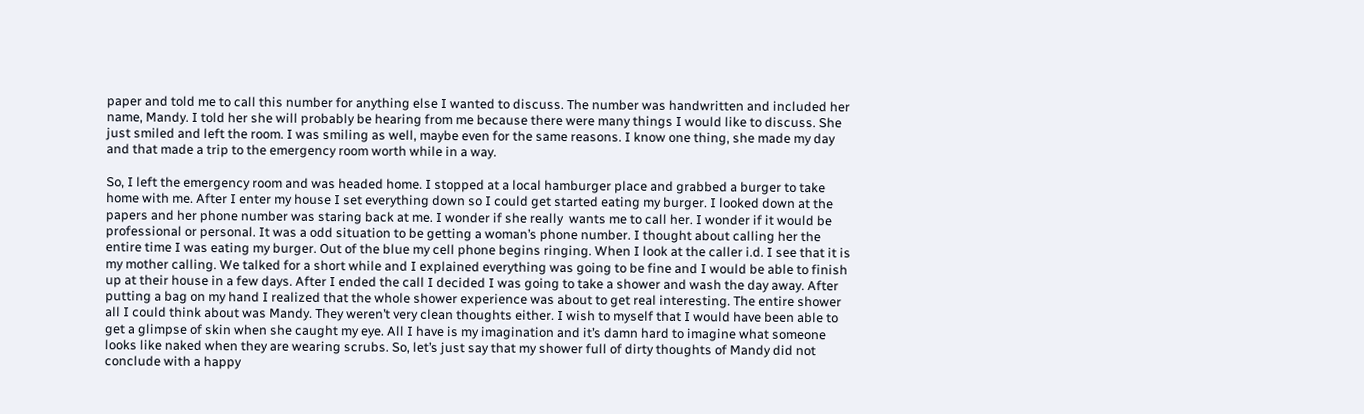paper and told me to call this number for anything else I wanted to discuss. The number was handwritten and included her name, Mandy. I told her she will probably be hearing from me because there were many things I would like to discuss. She just smiled and left the room. I was smiling as well, maybe even for the same reasons. I know one thing, she made my day and that made a trip to the emergency room worth while in a way.

So, I left the emergency room and was headed home. I stopped at a local hamburger place and grabbed a burger to take home with me. After I enter my house I set everything down so I could get started eating my burger. I looked down at the papers and her phone number was staring back at me. I wonder if she really  wants me to call her. I wonder if it would be professional or personal. It was a odd situation to be getting a woman’s phone number. I thought about calling her the entire time I was eating my burger. Out of the blue my cell phone begins ringing. When I look at the caller i.d. I see that it is my mother calling. We talked for a short while and I explained everything was going to be fine and I would be able to finish up at their house in a few days. After I ended the call I decided I was going to take a shower and wash the day away. After putting a bag on my hand I realized that the whole shower experience was about to get real interesting. The entire shower all I could think about was Mandy. They weren’t very clean thoughts either. I wish to myself that I would have been able to get a glimpse of skin when she caught my eye. All I have is my imagination and it’s damn hard to imagine what someone looks like naked when they are wearing scrubs. So, let’s just say that my shower full of dirty thoughts of Mandy did not conclude with a happy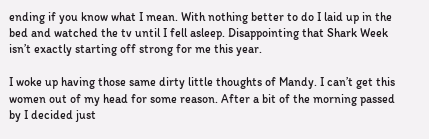ending if you know what I mean. With nothing better to do I laid up in the bed and watched the tv until I fell asleep. Disappointing that Shark Week isn’t exactly starting off strong for me this year.

I woke up having those same dirty little thoughts of Mandy. I can’t get this women out of my head for some reason. After a bit of the morning passed by I decided just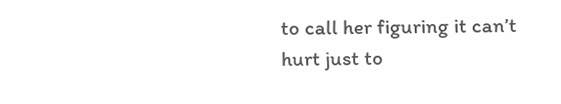to call her figuring it can’t hurt just to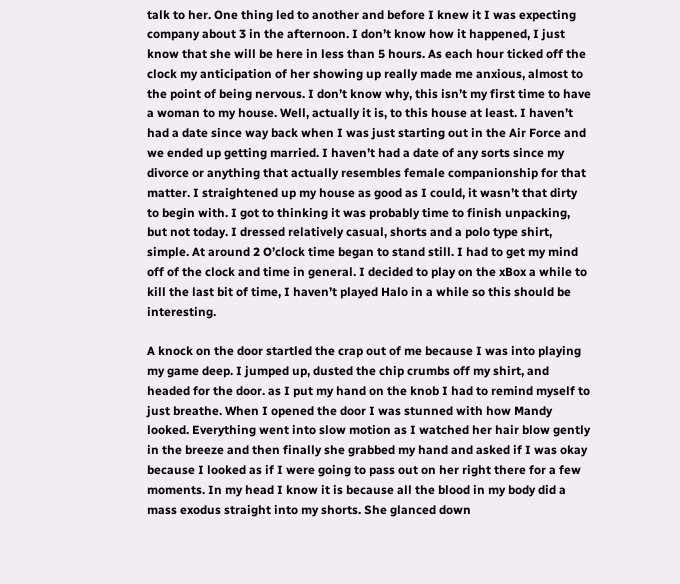talk to her. One thing led to another and before I knew it I was expecting company about 3 in the afternoon. I don’t know how it happened, I just know that she will be here in less than 5 hours. As each hour ticked off the clock my anticipation of her showing up really made me anxious, almost to the point of being nervous. I don’t know why, this isn’t my first time to have a woman to my house. Well, actually it is, to this house at least. I haven’t had a date since way back when I was just starting out in the Air Force and we ended up getting married. I haven’t had a date of any sorts since my divorce or anything that actually resembles female companionship for that matter. I straightened up my house as good as I could, it wasn’t that dirty to begin with. I got to thinking it was probably time to finish unpacking, but not today. I dressed relatively casual, shorts and a polo type shirt, simple. At around 2 O’clock time began to stand still. I had to get my mind off of the clock and time in general. I decided to play on the xBox a while to kill the last bit of time, I haven’t played Halo in a while so this should be interesting.

A knock on the door startled the crap out of me because I was into playing my game deep. I jumped up, dusted the chip crumbs off my shirt, and headed for the door. as I put my hand on the knob I had to remind myself to just breathe. When I opened the door I was stunned with how Mandy looked. Everything went into slow motion as I watched her hair blow gently in the breeze and then finally she grabbed my hand and asked if I was okay because I looked as if I were going to pass out on her right there for a few moments. In my head I know it is because all the blood in my body did a mass exodus straight into my shorts. She glanced down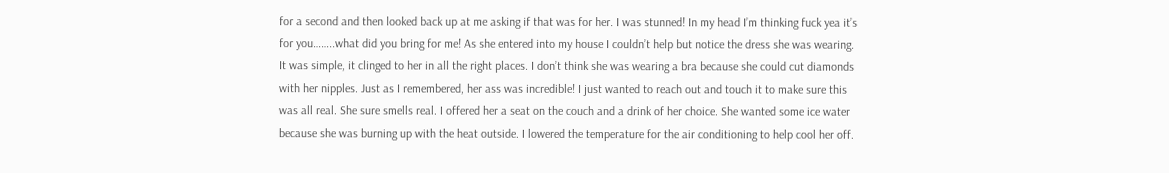for a second and then looked back up at me asking if that was for her. I was stunned! In my head I’m thinking fuck yea it’s for you……..what did you bring for me! As she entered into my house I couldn’t help but notice the dress she was wearing. It was simple, it clinged to her in all the right places. I don’t think she was wearing a bra because she could cut diamonds with her nipples. Just as I remembered, her ass was incredible! I just wanted to reach out and touch it to make sure this was all real. She sure smells real. I offered her a seat on the couch and a drink of her choice. She wanted some ice water because she was burning up with the heat outside. I lowered the temperature for the air conditioning to help cool her off.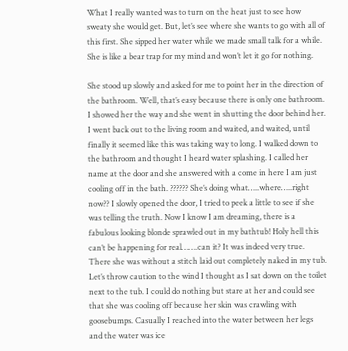What I really wanted was to turn on the heat just to see how sweaty she would get. But, let’s see where she wants to go with all of this first. She sipped her water while we made small talk for a while. She is like a bear trap for my mind and won’t let it go for nothing.

She stood up slowly and asked for me to point her in the direction of the bathroom. Well, that’s easy because there is only one bathroom. I showed her the way and she went in shutting the door behind her. I went back out to the living room and waited, and waited, until finally it seemed like this was taking way to long. I walked down to the bathroom and thought I heard water splashing. I called her name at the door and she answered with a come in here I am just cooling off in the bath. ?????? She’s doing what…..where…..right now?? I slowly opened the door, I tried to peek a little to see if she was telling the truth. Now I know I am dreaming, there is a fabulous looking blonde sprawled out in my bathtub! Holy hell this can’t be happening for real…….can it? It was indeed very true. There she was without a stitch laid out completely naked in my tub. Let’s throw caution to the wind I thought as I sat down on the toilet next to the tub. I could do nothing but stare at her and could see that she was cooling off because her skin was crawling with goosebumps. Casually I reached into the water between her legs and the water was ice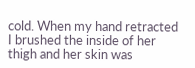cold. When my hand retracted I brushed the inside of her thigh and her skin was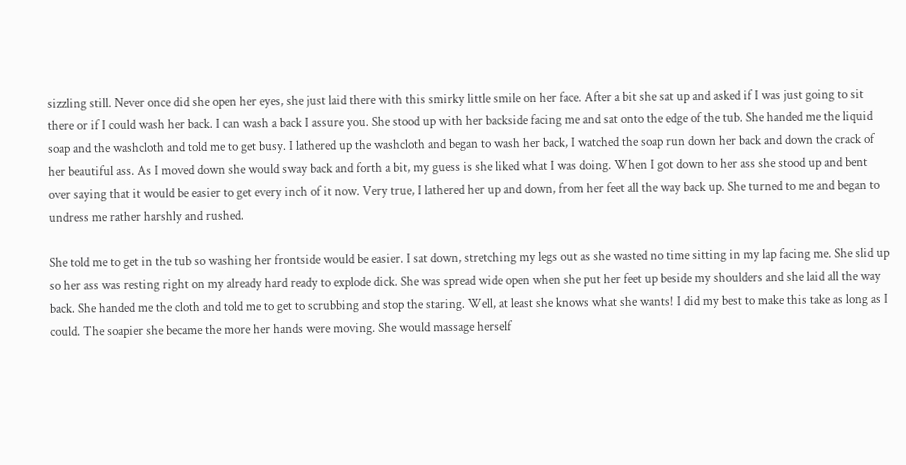sizzling still. Never once did she open her eyes, she just laid there with this smirky little smile on her face. After a bit she sat up and asked if I was just going to sit there or if I could wash her back. I can wash a back I assure you. She stood up with her backside facing me and sat onto the edge of the tub. She handed me the liquid soap and the washcloth and told me to get busy. I lathered up the washcloth and began to wash her back, I watched the soap run down her back and down the crack of her beautiful ass. As I moved down she would sway back and forth a bit, my guess is she liked what I was doing. When I got down to her ass she stood up and bent over saying that it would be easier to get every inch of it now. Very true, I lathered her up and down, from her feet all the way back up. She turned to me and began to undress me rather harshly and rushed.

She told me to get in the tub so washing her frontside would be easier. I sat down, stretching my legs out as she wasted no time sitting in my lap facing me. She slid up so her ass was resting right on my already hard ready to explode dick. She was spread wide open when she put her feet up beside my shoulders and she laid all the way back. She handed me the cloth and told me to get to scrubbing and stop the staring. Well, at least she knows what she wants! I did my best to make this take as long as I could. The soapier she became the more her hands were moving. She would massage herself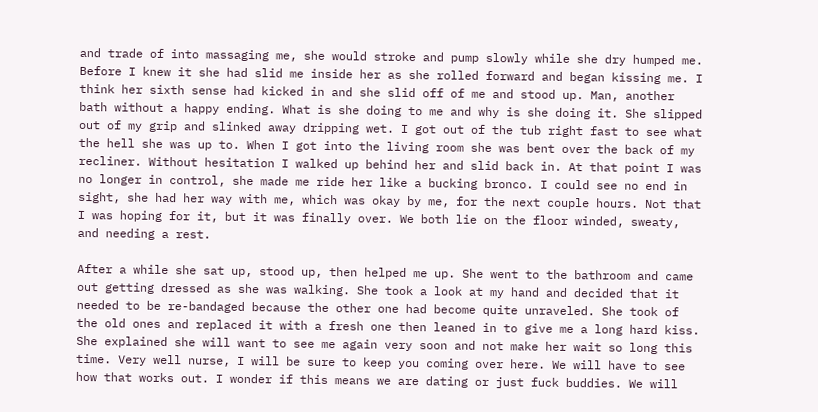and trade of into massaging me, she would stroke and pump slowly while she dry humped me. Before I knew it she had slid me inside her as she rolled forward and began kissing me. I think her sixth sense had kicked in and she slid off of me and stood up. Man, another bath without a happy ending. What is she doing to me and why is she doing it. She slipped out of my grip and slinked away dripping wet. I got out of the tub right fast to see what the hell she was up to. When I got into the living room she was bent over the back of my recliner. Without hesitation I walked up behind her and slid back in. At that point I was no longer in control, she made me ride her like a bucking bronco. I could see no end in sight, she had her way with me, which was okay by me, for the next couple hours. Not that I was hoping for it, but it was finally over. We both lie on the floor winded, sweaty, and needing a rest.

After a while she sat up, stood up, then helped me up. She went to the bathroom and came out getting dressed as she was walking. She took a look at my hand and decided that it needed to be re-bandaged because the other one had become quite unraveled. She took of the old ones and replaced it with a fresh one then leaned in to give me a long hard kiss. She explained she will want to see me again very soon and not make her wait so long this time. Very well nurse, I will be sure to keep you coming over here. We will have to see how that works out. I wonder if this means we are dating or just fuck buddies. We will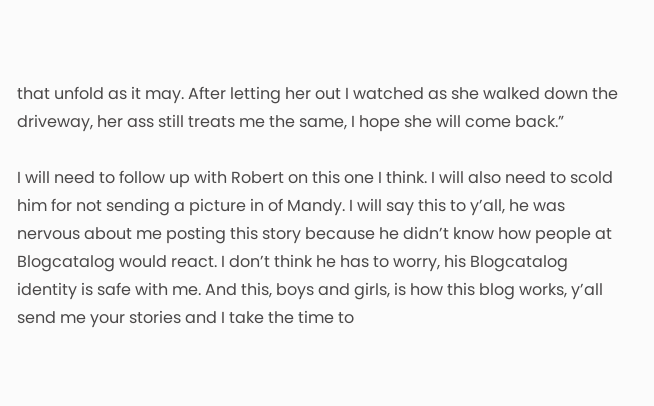that unfold as it may. After letting her out I watched as she walked down the driveway, her ass still treats me the same, I hope she will come back.”

I will need to follow up with Robert on this one I think. I will also need to scold him for not sending a picture in of Mandy. I will say this to y’all, he was nervous about me posting this story because he didn’t know how people at Blogcatalog would react. I don’t think he has to worry, his Blogcatalog identity is safe with me. And this, boys and girls, is how this blog works, y’all send me your stories and I take the time to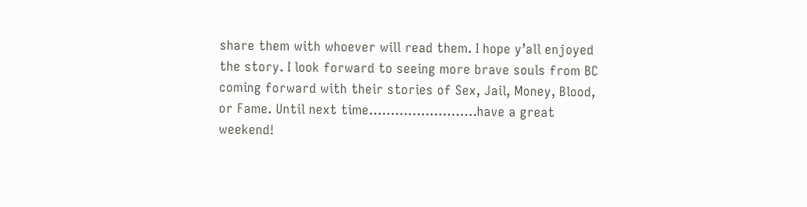share them with whoever will read them. I hope y’all enjoyed the story. I look forward to seeing more brave souls from BC coming forward with their stories of Sex, Jail, Money, Blood, or Fame. Until next time…………………….have a great weekend!